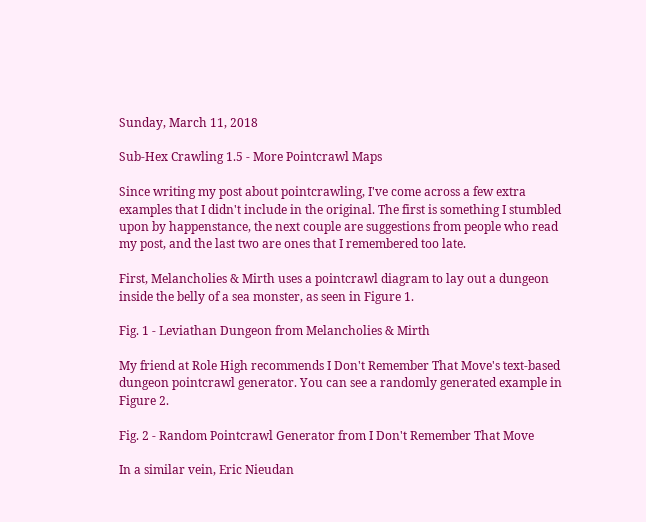Sunday, March 11, 2018

Sub-Hex Crawling 1.5 - More Pointcrawl Maps

Since writing my post about pointcrawling, I've come across a few extra examples that I didn't include in the original. The first is something I stumbled upon by happenstance, the next couple are suggestions from people who read my post, and the last two are ones that I remembered too late.

First, Melancholies & Mirth uses a pointcrawl diagram to lay out a dungeon inside the belly of a sea monster, as seen in Figure 1.

Fig. 1 - Leviathan Dungeon from Melancholies & Mirth

My friend at Role High recommends I Don't Remember That Move's text-based dungeon pointcrawl generator. You can see a randomly generated example in Figure 2.

Fig. 2 - Random Pointcrawl Generator from I Don't Remember That Move

In a similar vein, Eric Nieudan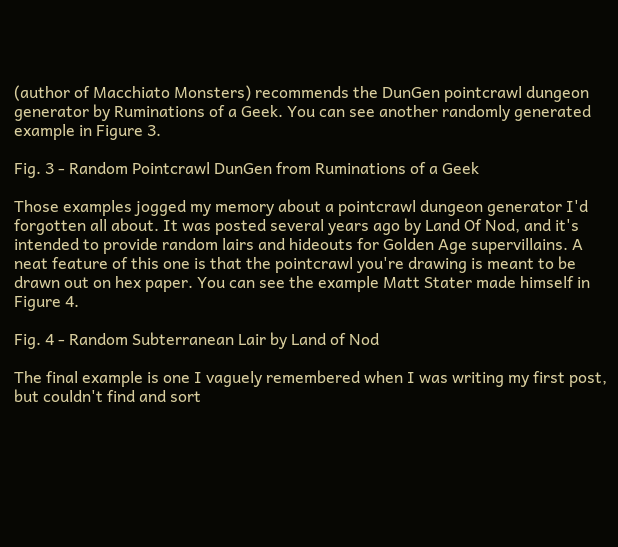(author of Macchiato Monsters) recommends the DunGen pointcrawl dungeon generator by Ruminations of a Geek. You can see another randomly generated example in Figure 3.

Fig. 3 - Random Pointcrawl DunGen from Ruminations of a Geek

Those examples jogged my memory about a pointcrawl dungeon generator I'd forgotten all about. It was posted several years ago by Land Of Nod, and it's intended to provide random lairs and hideouts for Golden Age supervillains. A neat feature of this one is that the pointcrawl you're drawing is meant to be drawn out on hex paper. You can see the example Matt Stater made himself in Figure 4.

Fig. 4 - Random Subterranean Lair by Land of Nod

The final example is one I vaguely remembered when I was writing my first post, but couldn't find and sort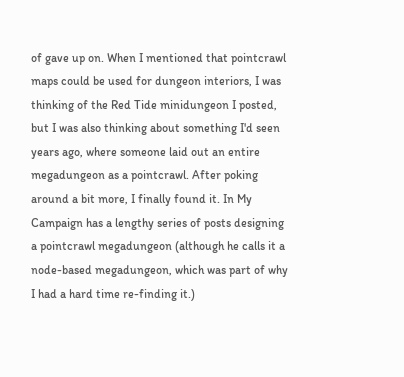of gave up on. When I mentioned that pointcrawl maps could be used for dungeon interiors, I was thinking of the Red Tide minidungeon I posted, but I was also thinking about something I'd seen years ago, where someone laid out an entire megadungeon as a pointcrawl. After poking around a bit more, I finally found it. In My Campaign has a lengthy series of posts designing a pointcrawl megadungeon (although he calls it a node-based megadungeon, which was part of why I had a hard time re-finding it.)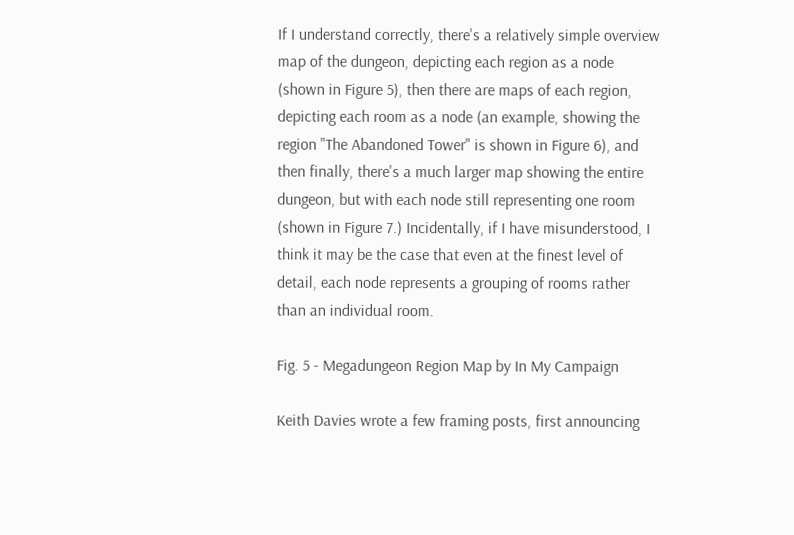If I understand correctly, there's a relatively simple overview map of the dungeon, depicting each region as a node (shown in Figure 5), then there are maps of each region, depicting each room as a node (an example, showing the region "The Abandoned Tower" is shown in Figure 6), and then finally, there's a much larger map showing the entire dungeon, but with each node still representing one room (shown in Figure 7.) Incidentally, if I have misunderstood, I think it may be the case that even at the finest level of detail, each node represents a grouping of rooms rather than an individual room.

Fig. 5 - Megadungeon Region Map by In My Campaign

Keith Davies wrote a few framing posts, first announcing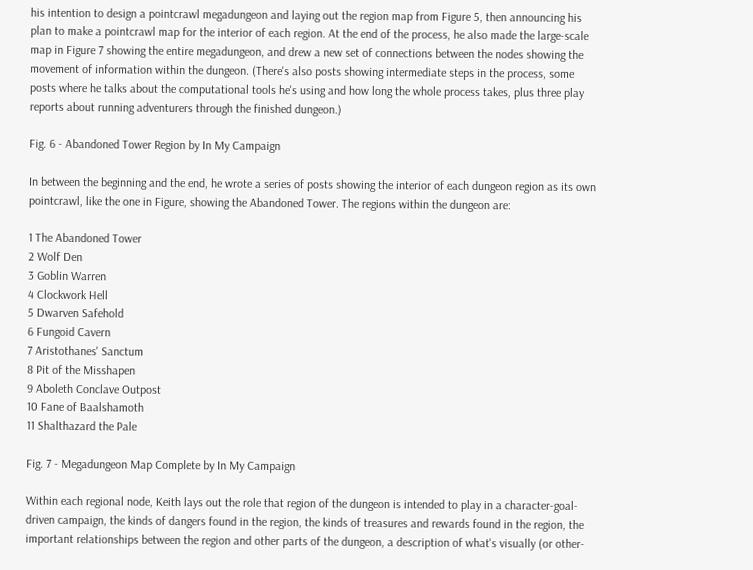his intention to design a pointcrawl megadungeon and laying out the region map from Figure 5, then announcing his plan to make a pointcrawl map for the interior of each region. At the end of the process, he also made the large-scale map in Figure 7 showing the entire megadungeon, and drew a new set of connections between the nodes showing the movement of information within the dungeon. (There's also posts showing intermediate steps in the process, some posts where he talks about the computational tools he's using and how long the whole process takes, plus three play reports about running adventurers through the finished dungeon.)

Fig. 6 - Abandoned Tower Region by In My Campaign

In between the beginning and the end, he wrote a series of posts showing the interior of each dungeon region as its own pointcrawl, like the one in Figure, showing the Abandoned Tower. The regions within the dungeon are:

1 The Abandoned Tower
2 Wolf Den
3 Goblin Warren
4 Clockwork Hell
5 Dwarven Safehold
6 Fungoid Cavern
7 Aristothanes' Sanctum
8 Pit of the Misshapen
9 Aboleth Conclave Outpost
10 Fane of Baalshamoth
11 Shalthazard the Pale

Fig. 7 - Megadungeon Map Complete by In My Campaign

Within each regional node, Keith lays out the role that region of the dungeon is intended to play in a character-goal-driven campaign, the kinds of dangers found in the region, the kinds of treasures and rewards found in the region, the important relationships between the region and other parts of the dungeon, a description of what's visually (or other-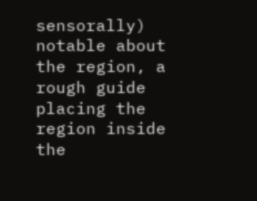sensorally) notable about the region, a rough guide placing the region inside the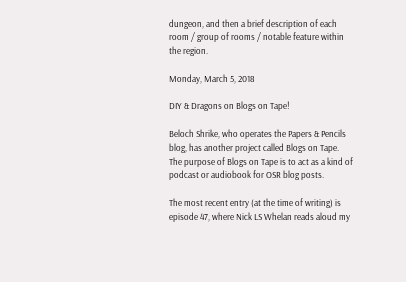dungeon, and then a brief description of each room / group of rooms / notable feature within the region.

Monday, March 5, 2018

DIY & Dragons on Blogs on Tape!

Beloch Shrike, who operates the Papers & Pencils blog, has another project called Blogs on Tape. The purpose of Blogs on Tape is to act as a kind of podcast or audiobook for OSR blog posts.

The most recent entry (at the time of writing) is episode 47, where Nick LS Whelan reads aloud my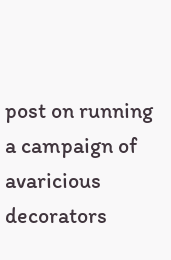post on running a campaign of avaricious decorators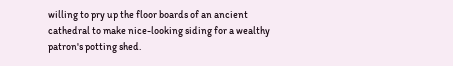willing to pry up the floor boards of an ancient cathedral to make nice-looking siding for a wealthy patron's potting shed.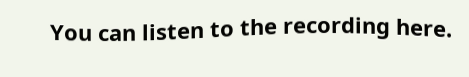You can listen to the recording here.